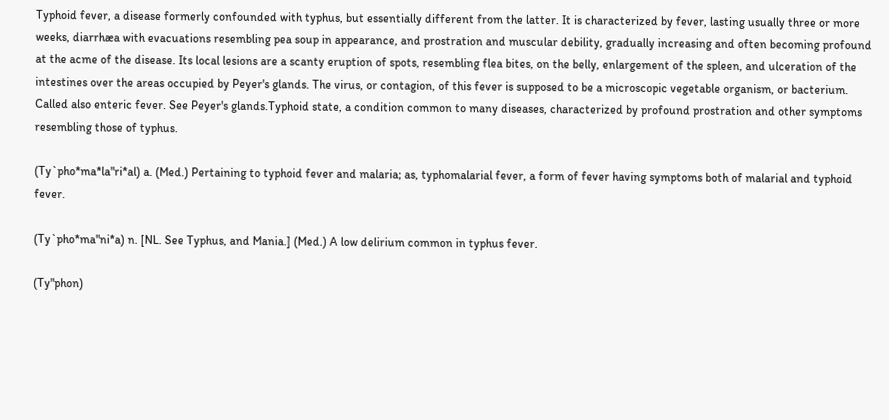Typhoid fever, a disease formerly confounded with typhus, but essentially different from the latter. It is characterized by fever, lasting usually three or more weeks, diarrhæa with evacuations resembling pea soup in appearance, and prostration and muscular debility, gradually increasing and often becoming profound at the acme of the disease. Its local lesions are a scanty eruption of spots, resembling flea bites, on the belly, enlargement of the spleen, and ulceration of the intestines over the areas occupied by Peyer's glands. The virus, or contagion, of this fever is supposed to be a microscopic vegetable organism, or bacterium. Called also enteric fever. See Peyer's glands.Typhoid state, a condition common to many diseases, characterized by profound prostration and other symptoms resembling those of typhus.

(Ty`pho*ma*la"ri*al) a. (Med.) Pertaining to typhoid fever and malaria; as, typhomalarial fever, a form of fever having symptoms both of malarial and typhoid fever.

(Ty`pho*ma"ni*a) n. [NL. See Typhus, and Mania.] (Med.) A low delirium common in typhus fever.

(Ty"phon)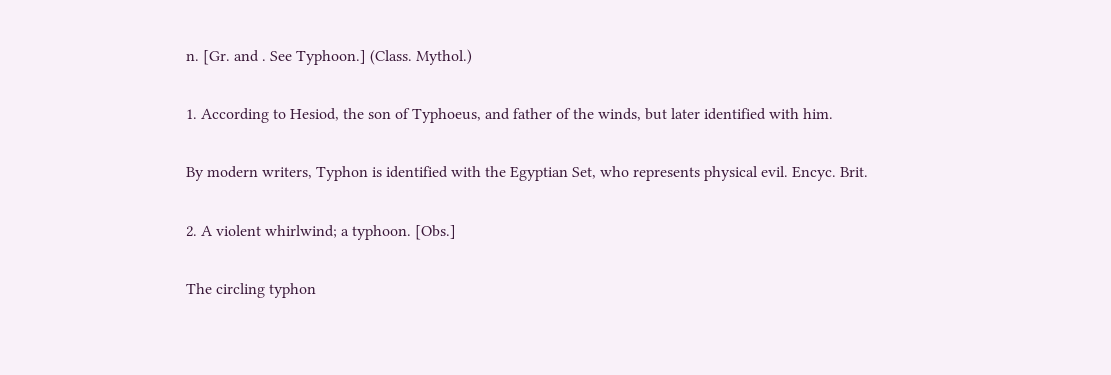n. [Gr. and . See Typhoon.] (Class. Mythol.)

1. According to Hesiod, the son of Typhoeus, and father of the winds, but later identified with him.

By modern writers, Typhon is identified with the Egyptian Set, who represents physical evil. Encyc. Brit.

2. A violent whirlwind; a typhoon. [Obs.]

The circling typhon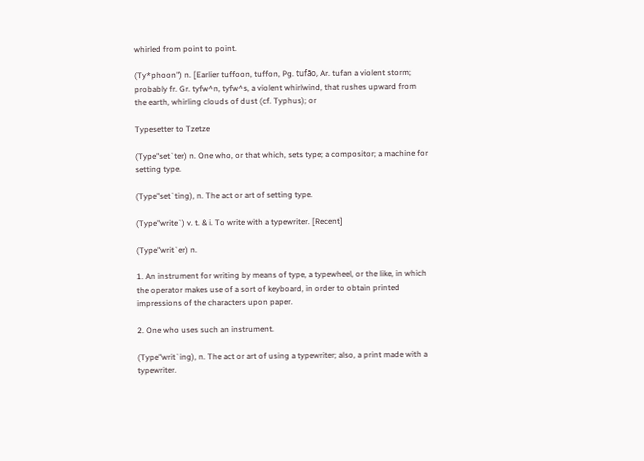whirled from point to point.

(Ty*phoon") n. [Earlier tuffoon, tuffon, Pg. tufão, Ar. tufan a violent storm; probably fr. Gr. tyfw^n, tyfw^s, a violent whirlwind, that rushes upward from the earth, whirling clouds of dust (cf. Typhus); or

Typesetter to Tzetze

(Type"set`ter) n. One who, or that which, sets type; a compositor; a machine for setting type.

(Type"set`ting), n. The act or art of setting type.

(Type"write`) v. t. & i. To write with a typewriter. [Recent]

(Type"writ`er) n.

1. An instrument for writing by means of type, a typewheel, or the like, in which the operator makes use of a sort of keyboard, in order to obtain printed impressions of the characters upon paper.

2. One who uses such an instrument.

(Type"writ`ing), n. The act or art of using a typewriter; also, a print made with a typewriter.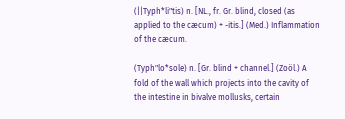(||Typh*li"tis) n. [NL., fr. Gr. blind, closed (as applied to the cæcum) + -itis.] (Med.) Inflammation of the cæcum.

(Typh"lo*sole) n. [Gr. blind + channel.] (Zoöl.) A fold of the wall which projects into the cavity of the intestine in bivalve mollusks, certain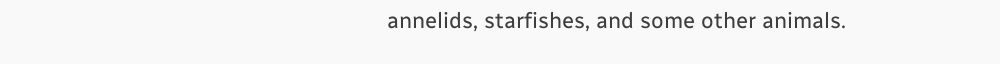annelids, starfishes, and some other animals.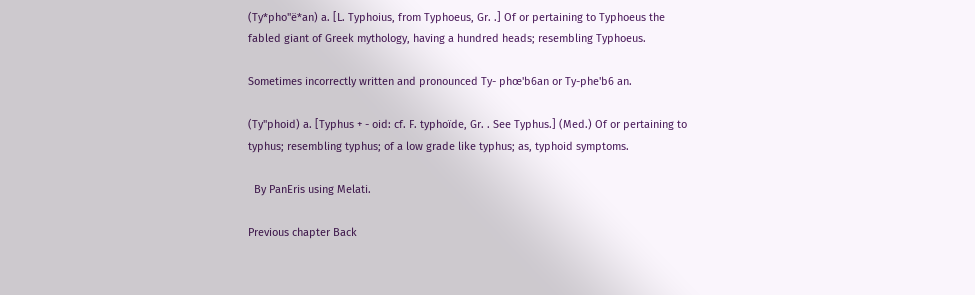(Ty*pho"ë*an) a. [L. Typhoius, from Typhoeus, Gr. .] Of or pertaining to Typhoeus the fabled giant of Greek mythology, having a hundred heads; resembling Typhoeus.

Sometimes incorrectly written and pronounced Ty- phœ'b6an or Ty-phe'b6 an.

(Ty"phoid) a. [Typhus + - oid: cf. F. typhoïde, Gr. . See Typhus.] (Med.) Of or pertaining to typhus; resembling typhus; of a low grade like typhus; as, typhoid symptoms.

  By PanEris using Melati.

Previous chapter Back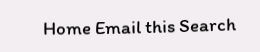Home Email this Search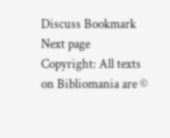Discuss Bookmark Next page
Copyright: All texts on Bibliomania are ©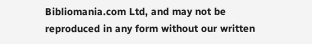Bibliomania.com Ltd, and may not be reproduced in any form without our written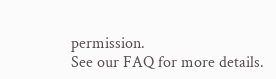permission.
See our FAQ for more details.